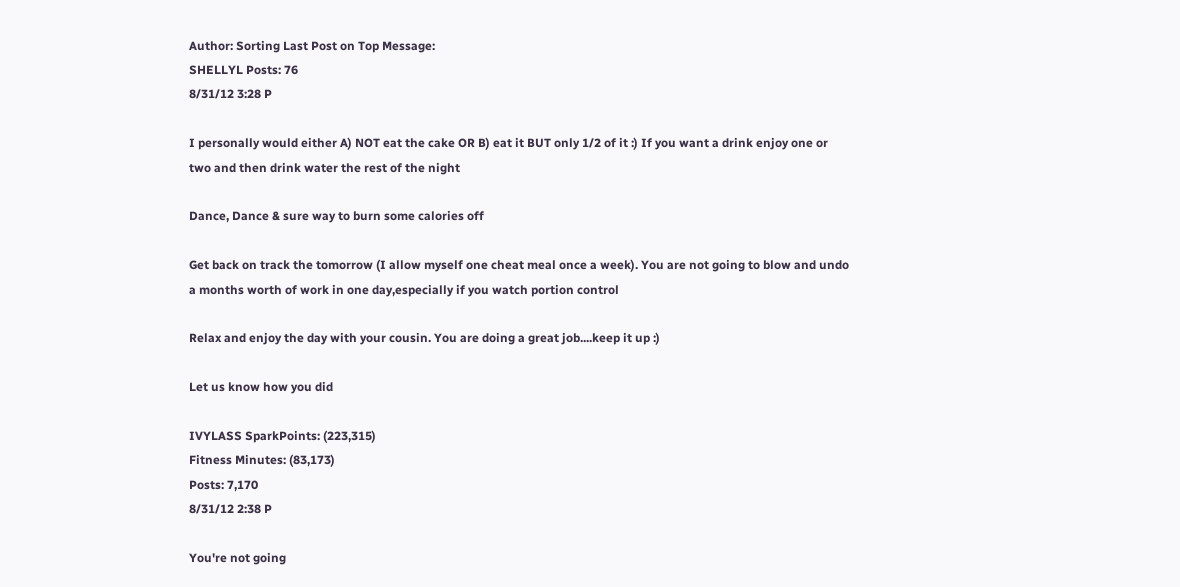Author: Sorting Last Post on Top Message:
SHELLYL Posts: 76
8/31/12 3:28 P

I personally would either A) NOT eat the cake OR B) eat it BUT only 1/2 of it :) If you want a drink enjoy one or two and then drink water the rest of the night

Dance, Dance & sure way to burn some calories off

Get back on track the tomorrow (I allow myself one cheat meal once a week). You are not going to blow and undo a months worth of work in one day,especially if you watch portion control

Relax and enjoy the day with your cousin. You are doing a great job....keep it up :)

Let us know how you did

IVYLASS SparkPoints: (223,315)
Fitness Minutes: (83,173)
Posts: 7,170
8/31/12 2:38 P

You're not going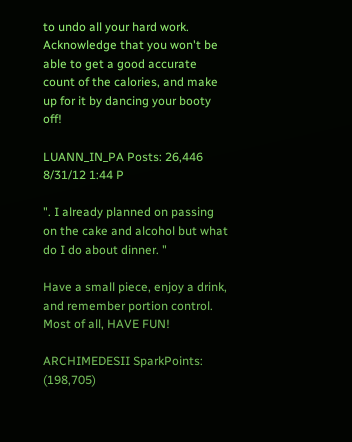to undo all your hard work. Acknowledge that you won't be able to get a good accurate count of the calories, and make up for it by dancing your booty off!

LUANN_IN_PA Posts: 26,446
8/31/12 1:44 P

". I already planned on passing on the cake and alcohol but what do I do about dinner. "

Have a small piece, enjoy a drink, and remember portion control.
Most of all, HAVE FUN!

ARCHIMEDESII SparkPoints: (198,705)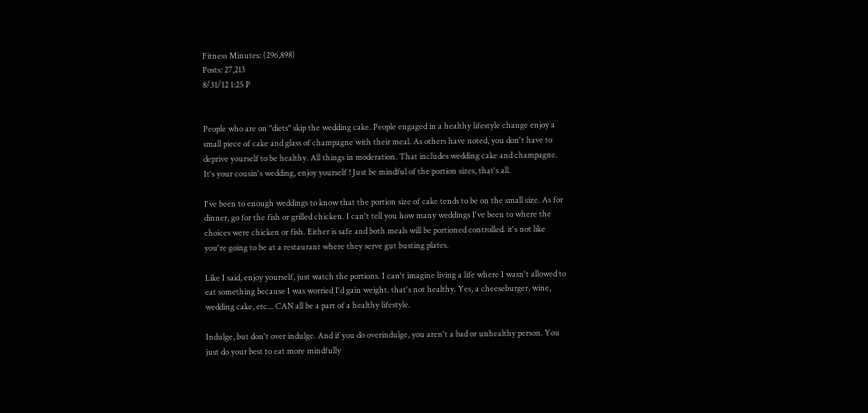Fitness Minutes: (296,898)
Posts: 27,213
8/31/12 1:25 P


People who are on "diets" skip the wedding cake. People engaged in a healthy lifestyle change enjoy a small piece of cake and glass of champagne with their meal. As others have noted, you don't have to deprive yourself to be healthy. All things in moderation. That includes wedding cake and champagne. It's your cousin's wedding, enjoy yourself ! Just be mindful of the portion sizes, that's all.

I've been to enough weddings to know that the portion size of cake tends to be on the small size. As for dinner, go for the fish or grilled chicken. I can't tell you how many weddings I've been to where the choices were chicken or fish. Either is safe and both meals will be portioned controlled. it's not like you're going to be at a restaurant where they serve gut busting plates.

Like I said, enjoy yourself, just watch the portions. I can't imagine living a life where I wasn't allowed to eat something because I was worried I'd gain weight. that's not healthy. Yes, a cheeseburger, wine, wedding cake, etc... CAN all be a part of a healthy lifestyle.

Indulge, but don't over indulge. And if you do overindulge, you aren't a bad or unhealthy person. You just do your best to eat more mindfully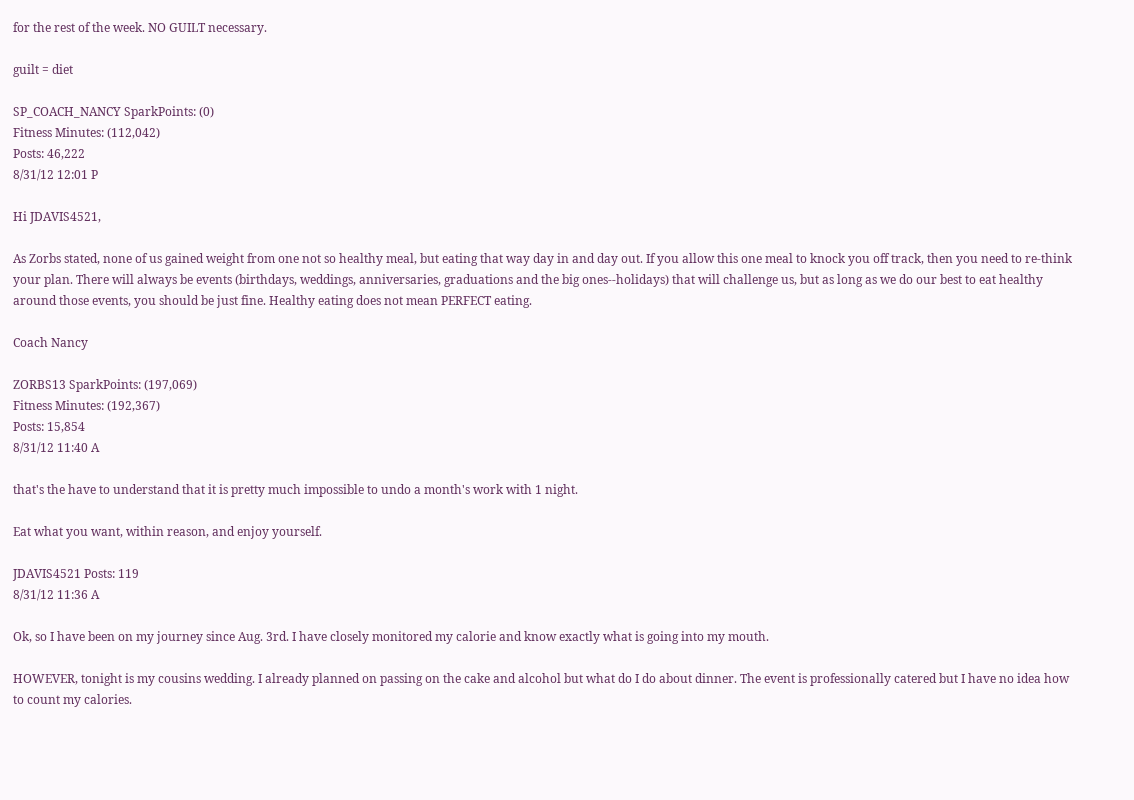for the rest of the week. NO GUILT necessary.

guilt = diet

SP_COACH_NANCY SparkPoints: (0)
Fitness Minutes: (112,042)
Posts: 46,222
8/31/12 12:01 P

Hi JDAVIS4521,

As Zorbs stated, none of us gained weight from one not so healthy meal, but eating that way day in and day out. If you allow this one meal to knock you off track, then you need to re-think your plan. There will always be events (birthdays, weddings, anniversaries, graduations and the big ones--holidays) that will challenge us, but as long as we do our best to eat healthy around those events, you should be just fine. Healthy eating does not mean PERFECT eating.

Coach Nancy

ZORBS13 SparkPoints: (197,069)
Fitness Minutes: (192,367)
Posts: 15,854
8/31/12 11:40 A

that's the have to understand that it is pretty much impossible to undo a month's work with 1 night.

Eat what you want, within reason, and enjoy yourself.

JDAVIS4521 Posts: 119
8/31/12 11:36 A

Ok, so I have been on my journey since Aug. 3rd. I have closely monitored my calorie and know exactly what is going into my mouth.

HOWEVER, tonight is my cousins wedding. I already planned on passing on the cake and alcohol but what do I do about dinner. The event is professionally catered but I have no idea how to count my calories.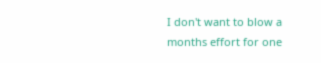I don't want to blow a months effort for one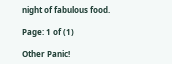night of fabulous food.

Page: 1 of (1)

Other Panic!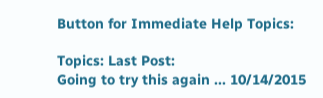Button for Immediate Help Topics:

Topics: Last Post:
Going to try this again ... 10/14/2015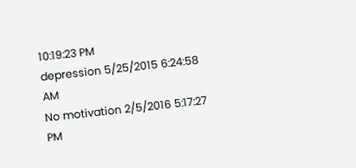10:19:23 PM
depression 5/25/2015 6:24:58 AM
No motivation 2/5/2016 5:17:27 PM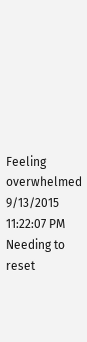Feeling overwhelmed 9/13/2015 11:22:07 PM
Needing to reset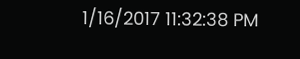1/16/2017 11:32:38 PM